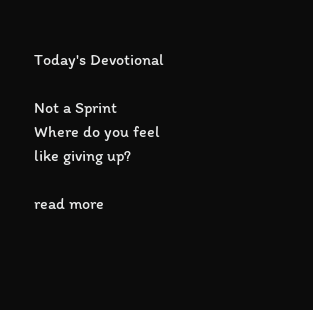Today's Devotional

Not a Sprint
Where do you feel like giving up?

read more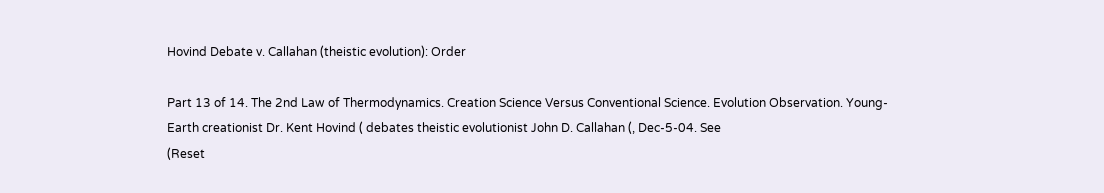Hovind Debate v. Callahan (theistic evolution): Order

Part 13 of 14. The 2nd Law of Thermodynamics. Creation Science Versus Conventional Science. Evolution Observation. Young-Earth creationist Dr. Kent Hovind ( debates theistic evolutionist John D. Callahan (, Dec-5-04. See
(Reset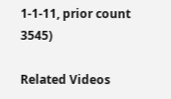1-1-11, prior count 3545)

Related Videos